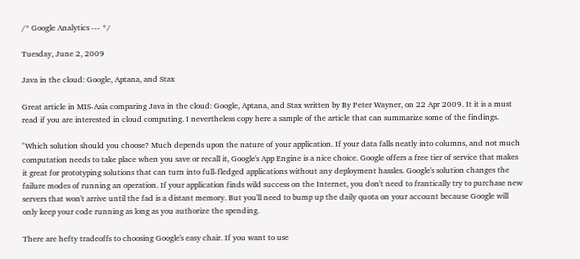/* Google Analytics --- */

Tuesday, June 2, 2009

Java in the cloud: Google, Aptana, and Stax

Great article in MIS-Asia comparing Java in the cloud: Google, Aptana, and Stax written by By Peter Wayner, on 22 Apr 2009. It it is a must read if you are interested in cloud computing. I nevertheless copy here a sample of the article that can summarize some of the findings.

"Which solution should you choose? Much depends upon the nature of your application. If your data falls neatly into columns, and not much computation needs to take place when you save or recall it, Google's App Engine is a nice choice. Google offers a free tier of service that makes it great for prototyping solutions that can turn into full-fledged applications without any deployment hassles. Google's solution changes the failure modes of running an operation. If your application finds wild success on the Internet, you don't need to frantically try to purchase new servers that won't arrive until the fad is a distant memory. But you'll need to bump up the daily quota on your account because Google will only keep your code running as long as you authorize the spending.

There are hefty tradeoffs to choosing Google's easy chair. If you want to use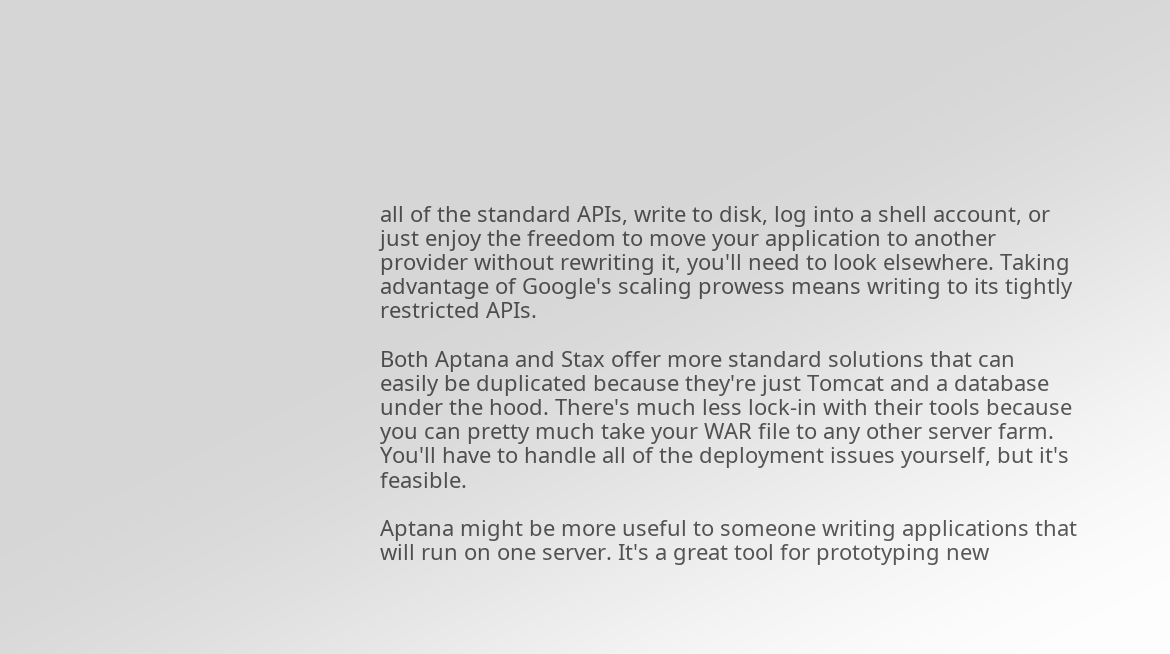all of the standard APIs, write to disk, log into a shell account, or just enjoy the freedom to move your application to another provider without rewriting it, you'll need to look elsewhere. Taking advantage of Google's scaling prowess means writing to its tightly restricted APIs.

Both Aptana and Stax offer more standard solutions that can easily be duplicated because they're just Tomcat and a database under the hood. There's much less lock-in with their tools because you can pretty much take your WAR file to any other server farm. You'll have to handle all of the deployment issues yourself, but it's feasible.

Aptana might be more useful to someone writing applications that will run on one server. It's a great tool for prototyping new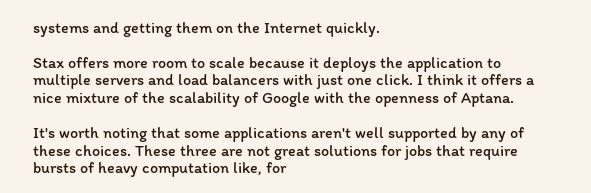systems and getting them on the Internet quickly.

Stax offers more room to scale because it deploys the application to multiple servers and load balancers with just one click. I think it offers a nice mixture of the scalability of Google with the openness of Aptana.

It's worth noting that some applications aren't well supported by any of these choices. These three are not great solutions for jobs that require bursts of heavy computation like, for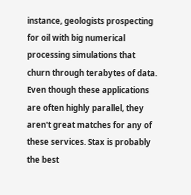instance, geologists prospecting for oil with big numerical processing simulations that churn through terabytes of data. Even though these applications are often highly parallel, they aren't great matches for any of these services. Stax is probably the best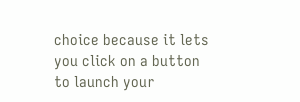choice because it lets you click on a button to launch your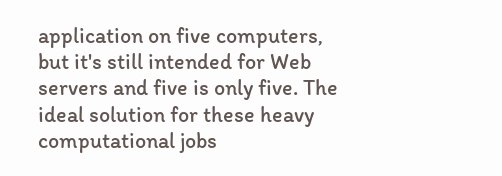application on five computers, but it's still intended for Web servers and five is only five. The ideal solution for these heavy computational jobs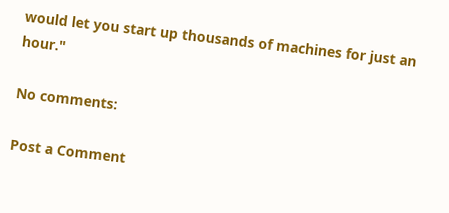would let you start up thousands of machines for just an hour."

No comments:

Post a Comment